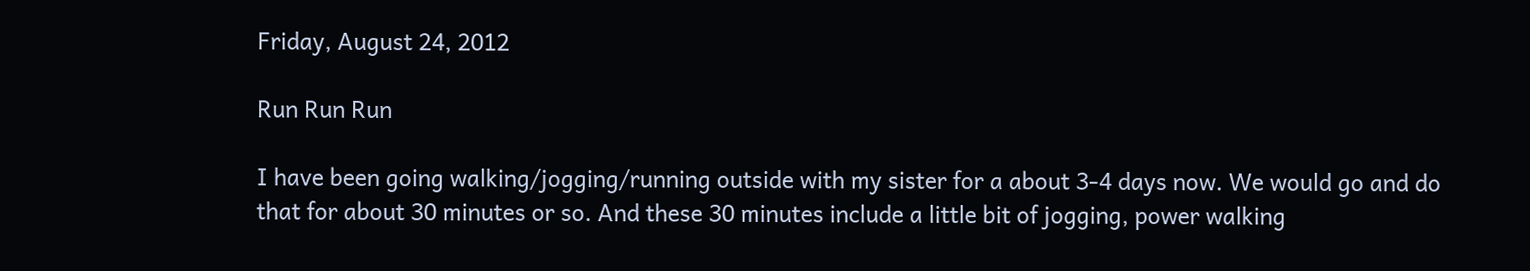Friday, August 24, 2012

Run Run Run

I have been going walking/jogging/running outside with my sister for a about 3-4 days now. We would go and do that for about 30 minutes or so. And these 30 minutes include a little bit of jogging, power walking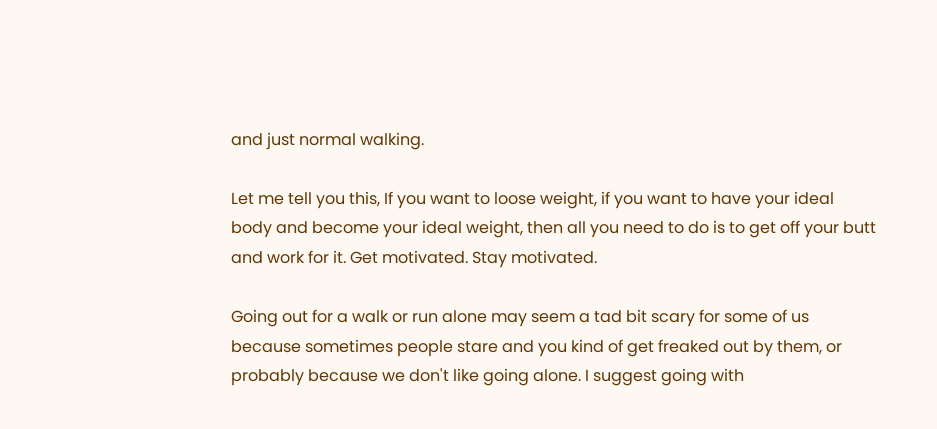and just normal walking.

Let me tell you this, If you want to loose weight, if you want to have your ideal body and become your ideal weight, then all you need to do is to get off your butt and work for it. Get motivated. Stay motivated.

Going out for a walk or run alone may seem a tad bit scary for some of us because sometimes people stare and you kind of get freaked out by them, or probably because we don't like going alone. I suggest going with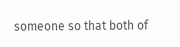someone so that both of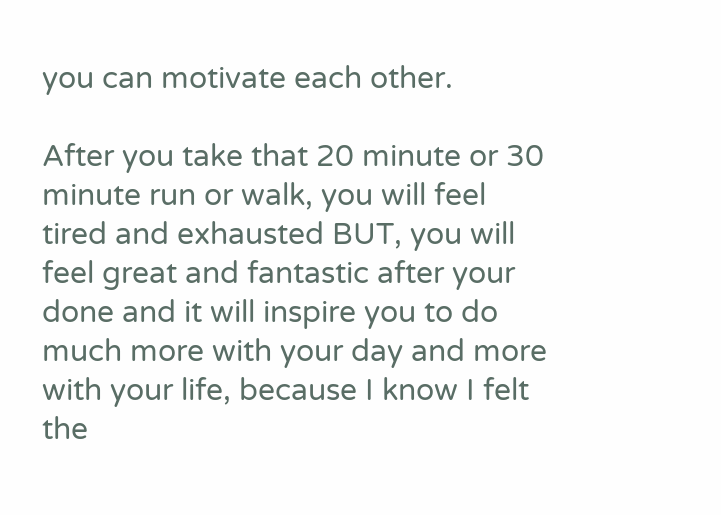you can motivate each other.

After you take that 20 minute or 30 minute run or walk, you will feel tired and exhausted BUT, you will feel great and fantastic after your done and it will inspire you to do much more with your day and more with your life, because I know I felt the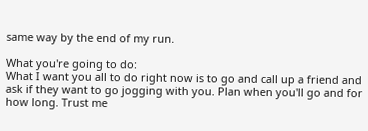same way by the end of my run.

What you're going to do:
What I want you all to do right now is to go and call up a friend and ask if they want to go jogging with you. Plan when you'll go and for how long. Trust me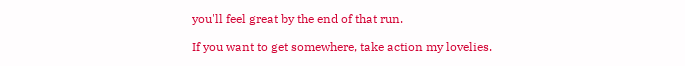you'll feel great by the end of that run.

If you want to get somewhere, take action my lovelies.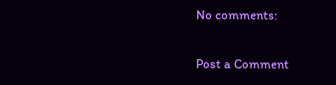No comments:

Post a Comment